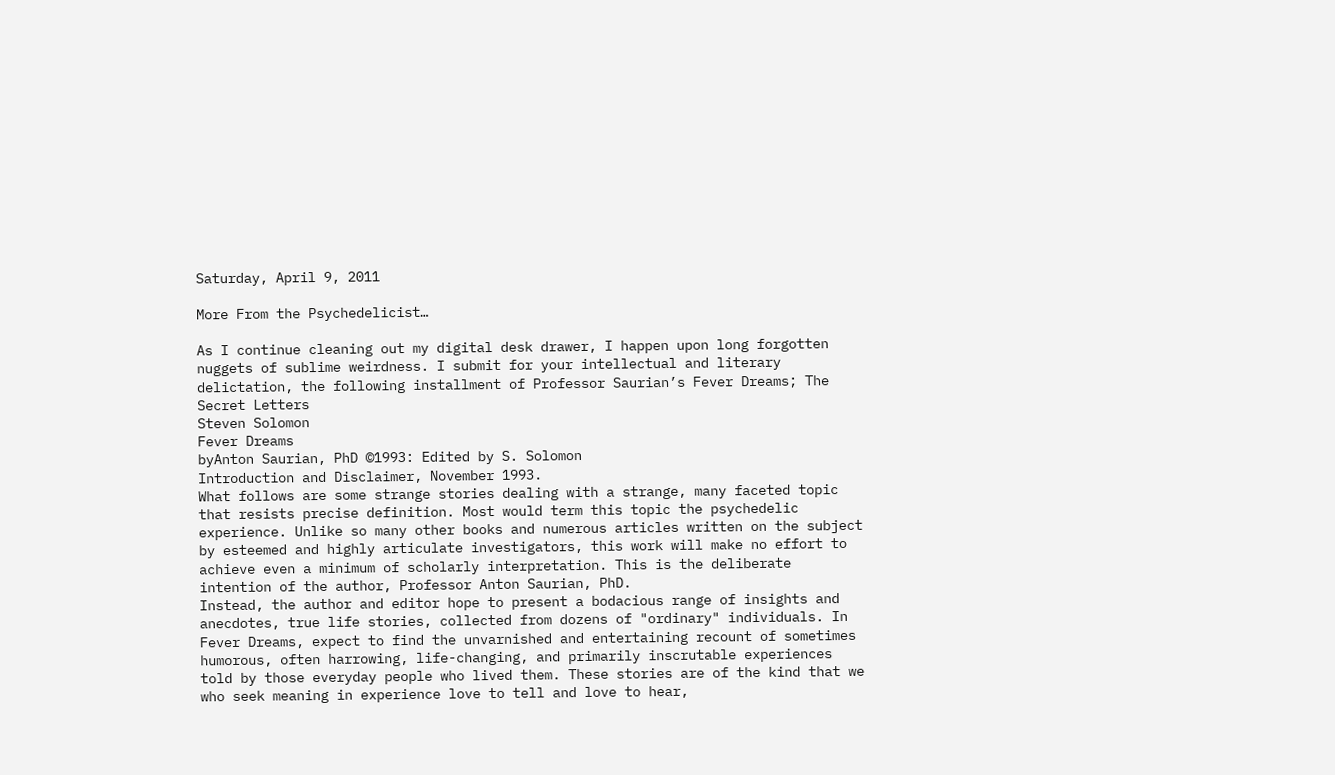Saturday, April 9, 2011

More From the Psychedelicist…

As I continue cleaning out my digital desk drawer, I happen upon long forgotten nuggets of sublime weirdness. I submit for your intellectual and literary delictation, the following installment of Professor Saurian’s Fever Dreams; The Secret Letters
Steven Solomon
Fever Dreams
byAnton Saurian, PhD ©1993: Edited by S. Solomon
Introduction and Disclaimer, November 1993.
What follows are some strange stories dealing with a strange, many faceted topic that resists precise definition. Most would term this topic the psychedelic experience. Unlike so many other books and numerous articles written on the subject by esteemed and highly articulate investigators, this work will make no effort to achieve even a minimum of scholarly interpretation. This is the deliberate intention of the author, Professor Anton Saurian, PhD.
Instead, the author and editor hope to present a bodacious range of insights and anecdotes, true life stories, collected from dozens of "ordinary" individuals. In Fever Dreams, expect to find the unvarnished and entertaining recount of sometimes humorous, often harrowing, life-changing, and primarily inscrutable experiences told by those everyday people who lived them. These stories are of the kind that we who seek meaning in experience love to tell and love to hear,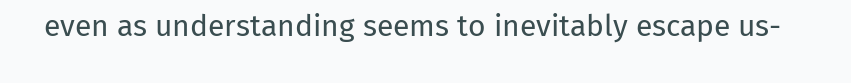even as understanding seems to inevitably escape us-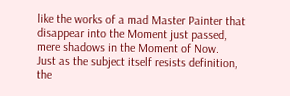like the works of a mad Master Painter that disappear into the Moment just passed, mere shadows in the Moment of Now.
Just as the subject itself resists definition, the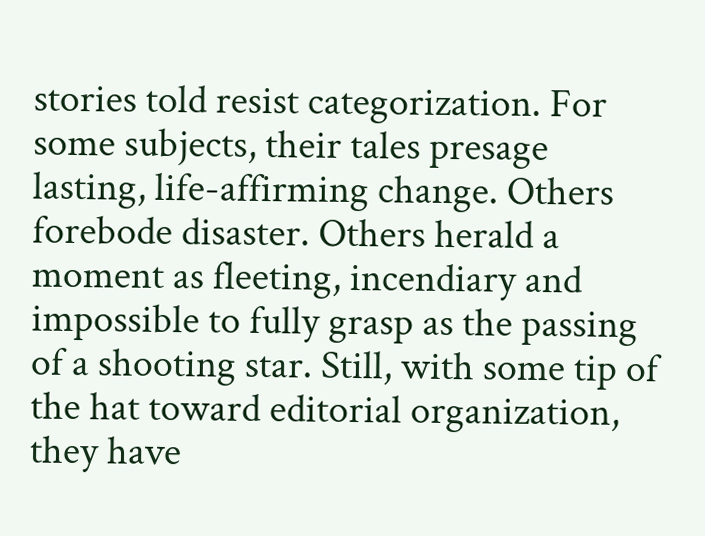stories told resist categorization. For some subjects, their tales presage lasting, life-affirming change. Others forebode disaster. Others herald a moment as fleeting, incendiary and impossible to fully grasp as the passing of a shooting star. Still, with some tip of the hat toward editorial organization, they have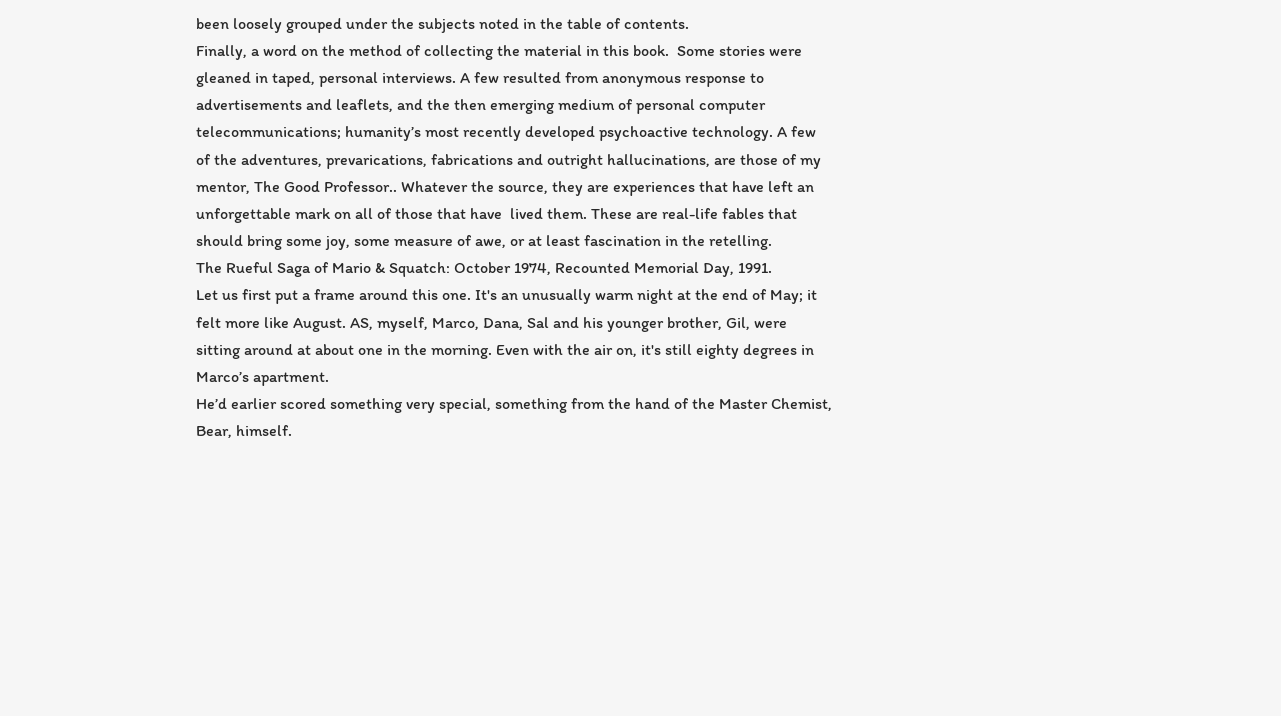been loosely grouped under the subjects noted in the table of contents.
Finally, a word on the method of collecting the material in this book.  Some stories were gleaned in taped, personal interviews. A few resulted from anonymous response to advertisements and leaflets, and the then emerging medium of personal computer telecommunications; humanity’s most recently developed psychoactive technology. A few of the adventures, prevarications, fabrications and outright hallucinations, are those of my mentor, The Good Professor.. Whatever the source, they are experiences that have left an unforgettable mark on all of those that have  lived them. These are real-life fables that should bring some joy, some measure of awe, or at least fascination in the retelling.
The Rueful Saga of Mario & Squatch: October 1974, Recounted Memorial Day, 1991.
Let us first put a frame around this one. It's an unusually warm night at the end of May; it felt more like August. AS, myself, Marco, Dana, Sal and his younger brother, Gil, were sitting around at about one in the morning. Even with the air on, it's still eighty degrees in Marco’s apartment.
He’d earlier scored something very special, something from the hand of the Master Chemist, Bear, himself.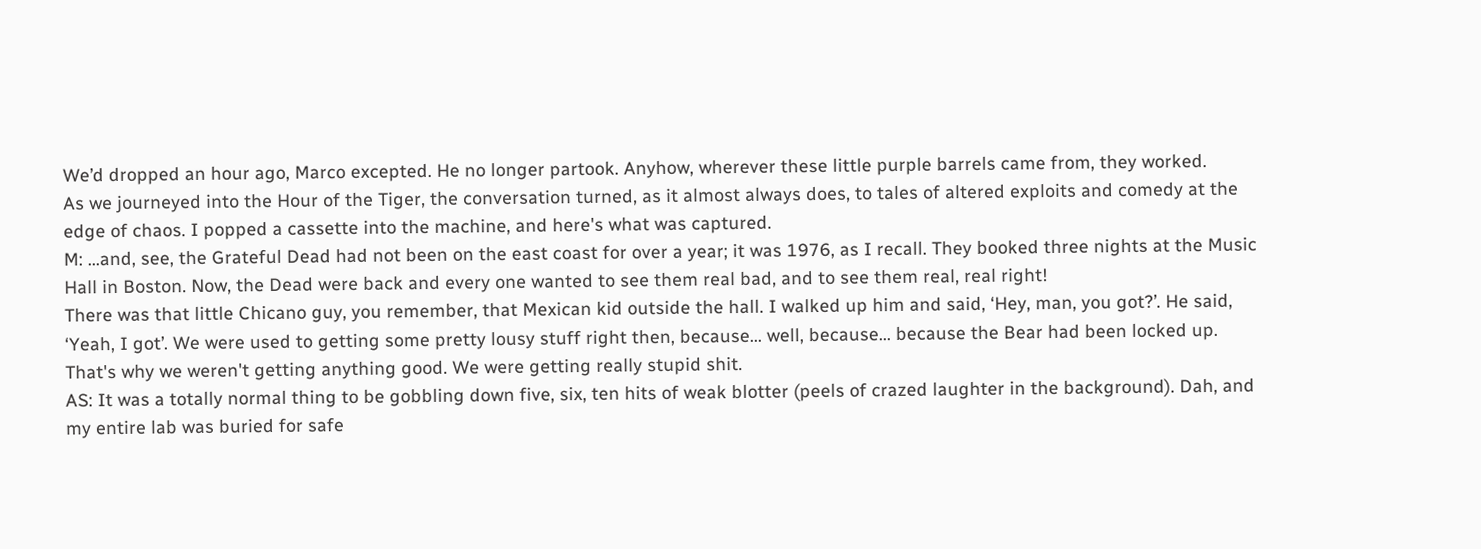We’d dropped an hour ago, Marco excepted. He no longer partook. Anyhow, wherever these little purple barrels came from, they worked.
As we journeyed into the Hour of the Tiger, the conversation turned, as it almost always does, to tales of altered exploits and comedy at the edge of chaos. I popped a cassette into the machine, and here's what was captured.
M: ...and, see, the Grateful Dead had not been on the east coast for over a year; it was 1976, as I recall. They booked three nights at the Music Hall in Boston. Now, the Dead were back and every one wanted to see them real bad, and to see them real, real right!
There was that little Chicano guy, you remember, that Mexican kid outside the hall. I walked up him and said, ‘Hey, man, you got?’. He said, ‘Yeah, I got’. We were used to getting some pretty lousy stuff right then, because... well, because... because the Bear had been locked up. That's why we weren't getting anything good. We were getting really stupid shit.
AS: It was a totally normal thing to be gobbling down five, six, ten hits of weak blotter (peels of crazed laughter in the background). Dah, and my entire lab was buried for safe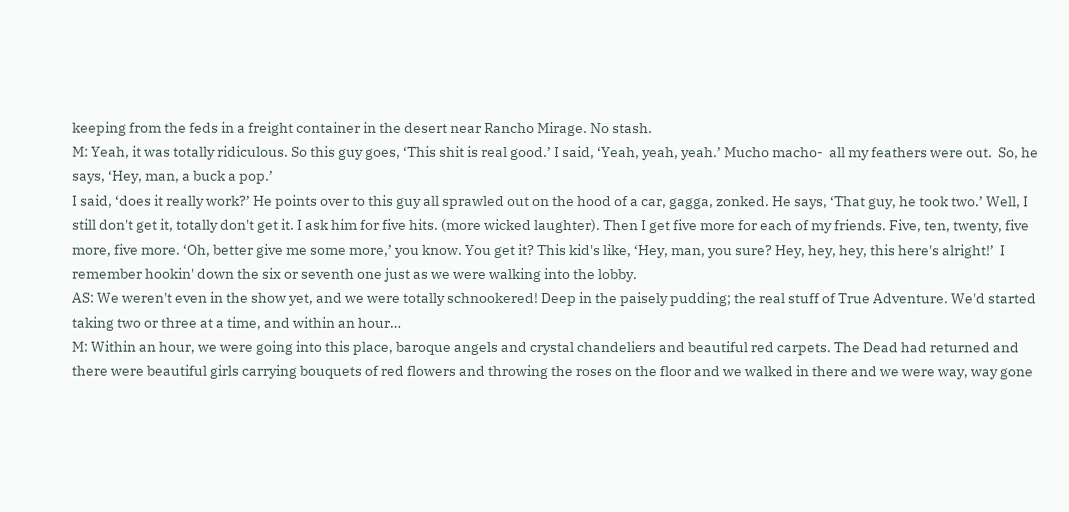keeping from the feds in a freight container in the desert near Rancho Mirage. No stash.
M: Yeah, it was totally ridiculous. So this guy goes, ‘This shit is real good.’ I said, ‘Yeah, yeah, yeah.’ Mucho macho-  all my feathers were out.  So, he says, ‘Hey, man, a buck a pop.’
I said, ‘does it really work?’ He points over to this guy all sprawled out on the hood of a car, gagga, zonked. He says, ‘That guy, he took two.’ Well, I still don't get it, totally don't get it. I ask him for five hits. (more wicked laughter). Then I get five more for each of my friends. Five, ten, twenty, five more, five more. ‘Oh, better give me some more,’ you know. You get it? This kid's like, ‘Hey, man, you sure? Hey, hey, hey, this here's alright!’  I remember hookin' down the six or seventh one just as we were walking into the lobby.
AS: We weren't even in the show yet, and we were totally schnookered! Deep in the paisely pudding; the real stuff of True Adventure. We'd started taking two or three at a time, and within an hour…
M: Within an hour, we were going into this place, baroque angels and crystal chandeliers and beautiful red carpets. The Dead had returned and there were beautiful girls carrying bouquets of red flowers and throwing the roses on the floor and we walked in there and we were way, way gone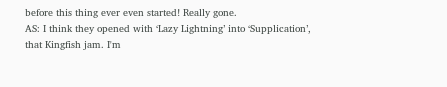before this thing ever even started! Really gone.
AS: I think they opened with ‘Lazy Lightning’ into ‘Supplication’, that Kingfish jam. I'm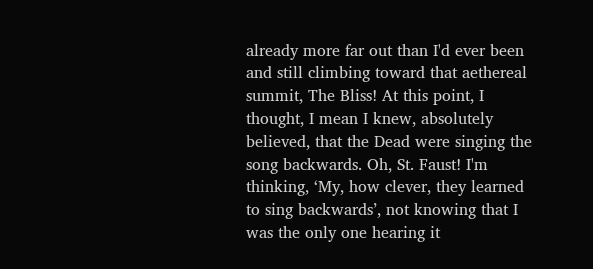already more far out than I'd ever been and still climbing toward that aethereal summit, The Bliss! At this point, I thought, I mean I knew, absolutely believed, that the Dead were singing the song backwards. Oh, St. Faust! I'm thinking, ‘My, how clever, they learned to sing backwards’, not knowing that I was the only one hearing it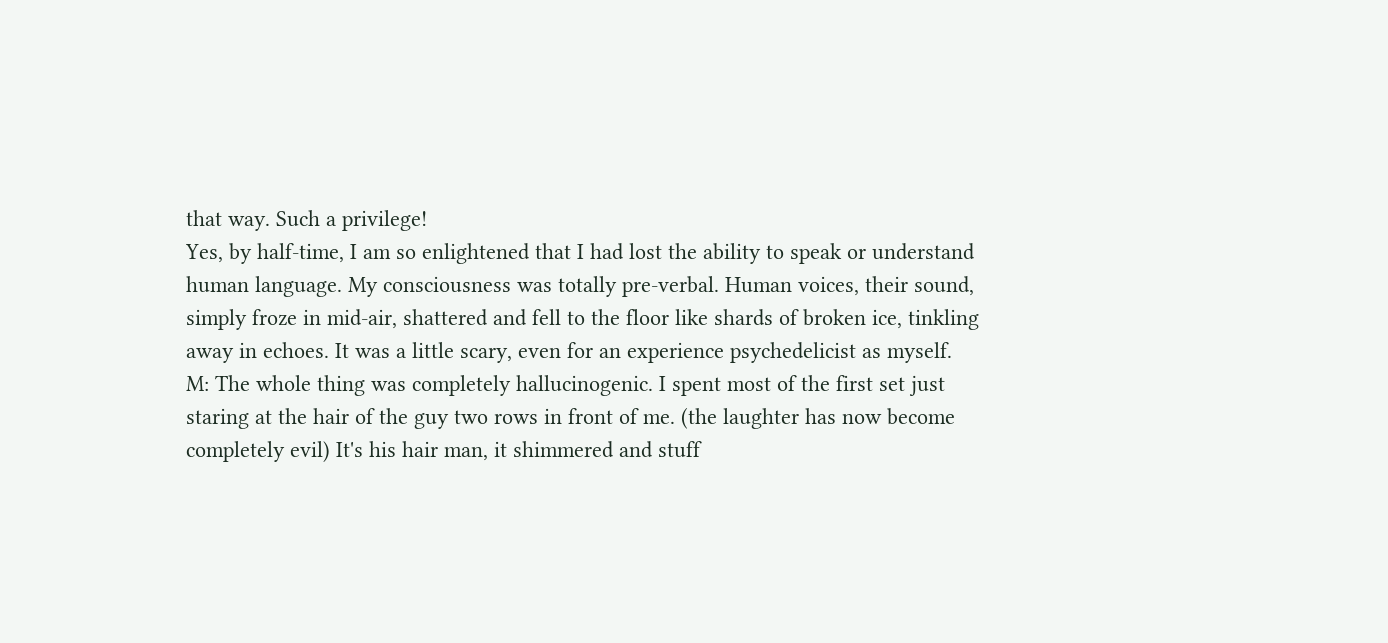that way. Such a privilege!
Yes, by half-time, I am so enlightened that I had lost the ability to speak or understand human language. My consciousness was totally pre-verbal. Human voices, their sound, simply froze in mid-air, shattered and fell to the floor like shards of broken ice, tinkling away in echoes. It was a little scary, even for an experience psychedelicist as myself.
M: The whole thing was completely hallucinogenic. I spent most of the first set just staring at the hair of the guy two rows in front of me. (the laughter has now become completely evil) It's his hair man, it shimmered and stuff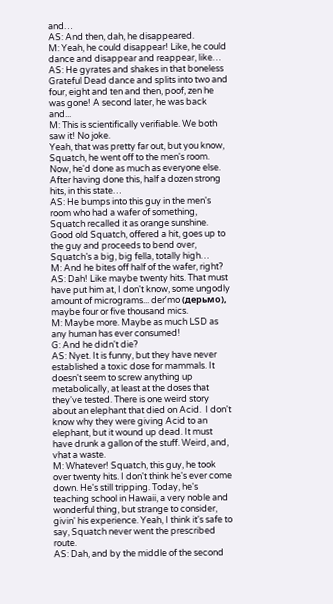and…
AS: And then, dah, he disappeared.
M: Yeah, he could disappear! Like, he could dance and disappear and reappear, like…
AS: He gyrates and shakes in that boneless Grateful Dead dance and splits into two and four, eight and ten and then, poof, zen he was gone! A second later, he was back and...
M: This is scientifically verifiable. We both saw it! No joke.
Yeah, that was pretty far out, but you know, Squatch, he went off to the men's room. Now, he'd done as much as everyone else. After having done this, half a dozen strong hits, in this state…
AS: He bumps into this guy in the men's room who had a wafer of something, Squatch recalled it as orange sunshine. Good old Squatch, offered a hit, goes up to the guy and proceeds to bend over, Squatch’s a big, big fella, totally high…
M: And he bites off half of the wafer, right?
AS: Dah! Like maybe twenty hits. That must have put him at, I don't know, some ungodly amount of micrograms... derʹmo (дерьмо), maybe four or five thousand mics.
M: Maybe more. Maybe as much LSD as any human has ever consumed!
G: And he didn't die?
AS: Nyet. It is funny, but they have never established a toxic dose for mammals. It doesn't seem to screw anything up metabolically, at least at the doses that they've tested. There is one weird story about an elephant that died on Acid.  I don't know why they were giving Acid to an elephant, but it wound up dead. It must have drunk a gallon of the stuff. Weird, and, vhat a waste.
M: Whatever! Squatch, this guy, he took over twenty hits. I don't think he's ever come down. He's still tripping. Today, he's teaching school in Hawaii, a very noble and wonderful thing, but strange to consider, givin' his experience. Yeah, I think it's safe to say, Squatch never went the prescribed route.
AS: Dah, and by the middle of the second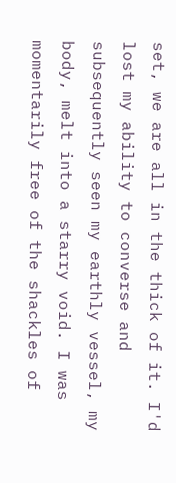set, we are all in the thick of it. I'd lost my ability to converse and subsequently seen my earthly vessel, my body, melt into a starry void. I was momentarily free of the shackles of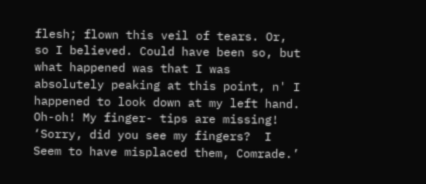flesh; flown this veil of tears. Or, so I believed. Could have been so, but what happened was that I was absolutely peaking at this point, n' I happened to look down at my left hand. Oh-oh! My finger- tips are missing! ‘Sorry, did you see my fingers?  I Seem to have misplaced them, Comrade.’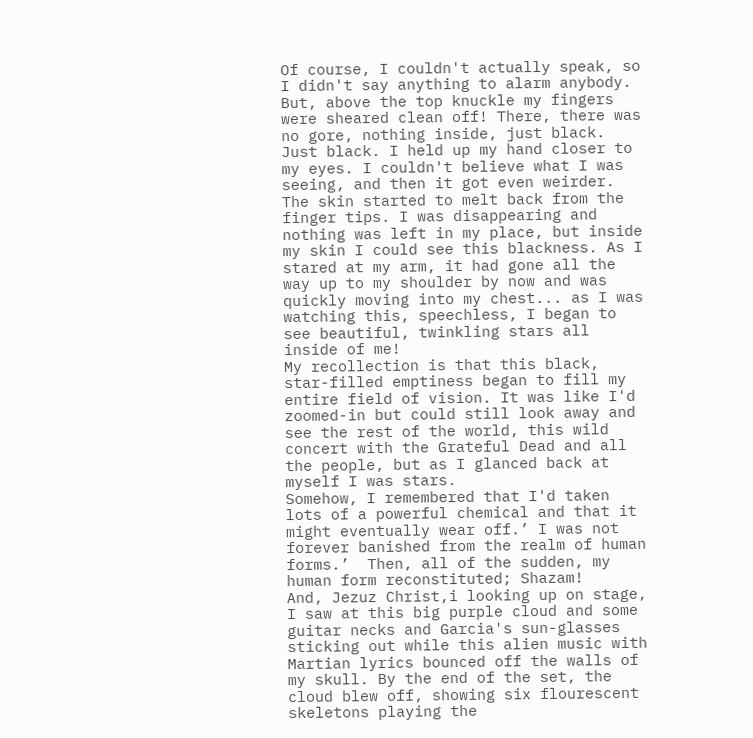Of course, I couldn't actually speak, so I didn't say anything to alarm anybody. But, above the top knuckle my fingers were sheared clean off! There, there was no gore, nothing inside, just black. Just black. I held up my hand closer to my eyes. I couldn't believe what I was seeing, and then it got even weirder.
The skin started to melt back from the finger tips. I was disappearing and nothing was left in my place, but inside my skin I could see this blackness. As I stared at my arm, it had gone all the way up to my shoulder by now and was quickly moving into my chest... as I was watching this, speechless, I began to see beautiful, twinkling stars all inside of me!
My recollection is that this black, star-filled emptiness began to fill my entire field of vision. It was like I'd zoomed-in but could still look away and see the rest of the world, this wild concert with the Grateful Dead and all the people, but as I glanced back at myself I was stars.
Somehow, I remembered that I'd taken lots of a powerful chemical and that it might eventually wear off.’ I was not forever banished from the realm of human forms.’  Then, all of the sudden, my human form reconstituted; Shazam!
And, Jezuz Christ,i looking up on stage, I saw at this big purple cloud and some guitar necks and Garcia's sun-glasses sticking out while this alien music with Martian lyrics bounced off the walls of my skull. By the end of the set, the cloud blew off, showing six flourescent skeletons playing the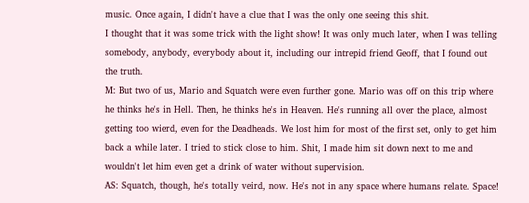music. Once again, I didn't have a clue that I was the only one seeing this shit.
I thought that it was some trick with the light show! It was only much later, when I was telling somebody, anybody, everybody about it, including our intrepid friend Geoff, that I found out the truth.
M: But two of us, Mario and Squatch were even further gone. Mario was off on this trip where he thinks he's in Hell. Then, he thinks he's in Heaven. He's running all over the place, almost getting too wierd, even for the Deadheads. We lost him for most of the first set, only to get him back a while later. I tried to stick close to him. Shit, I made him sit down next to me and wouldn't let him even get a drink of water without supervision.
AS: Squatch, though, he's totally veird, now. He's not in any space where humans relate. Space!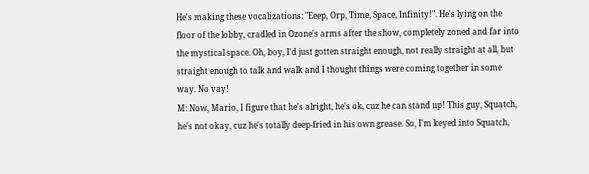He's making these vocalizations: "Eeep, Orp, Time, Space, Infinity!". He's lying on the floor of the lobby, cradled in Ozone's arms after the show, completely zoned and far into the mystical space. Oh, boy, I'd just gotten straight enough, not really straight at all, but straight enough to talk and walk and I thought things were coming together in some way. No vay!
M: Now, Mario, I figure that he's alright, he's ok, cuz he can stand up! This guy, Squatch, he's not okay, cuz he's totally deep-fried in his own grease. So, I'm keyed into Squatch,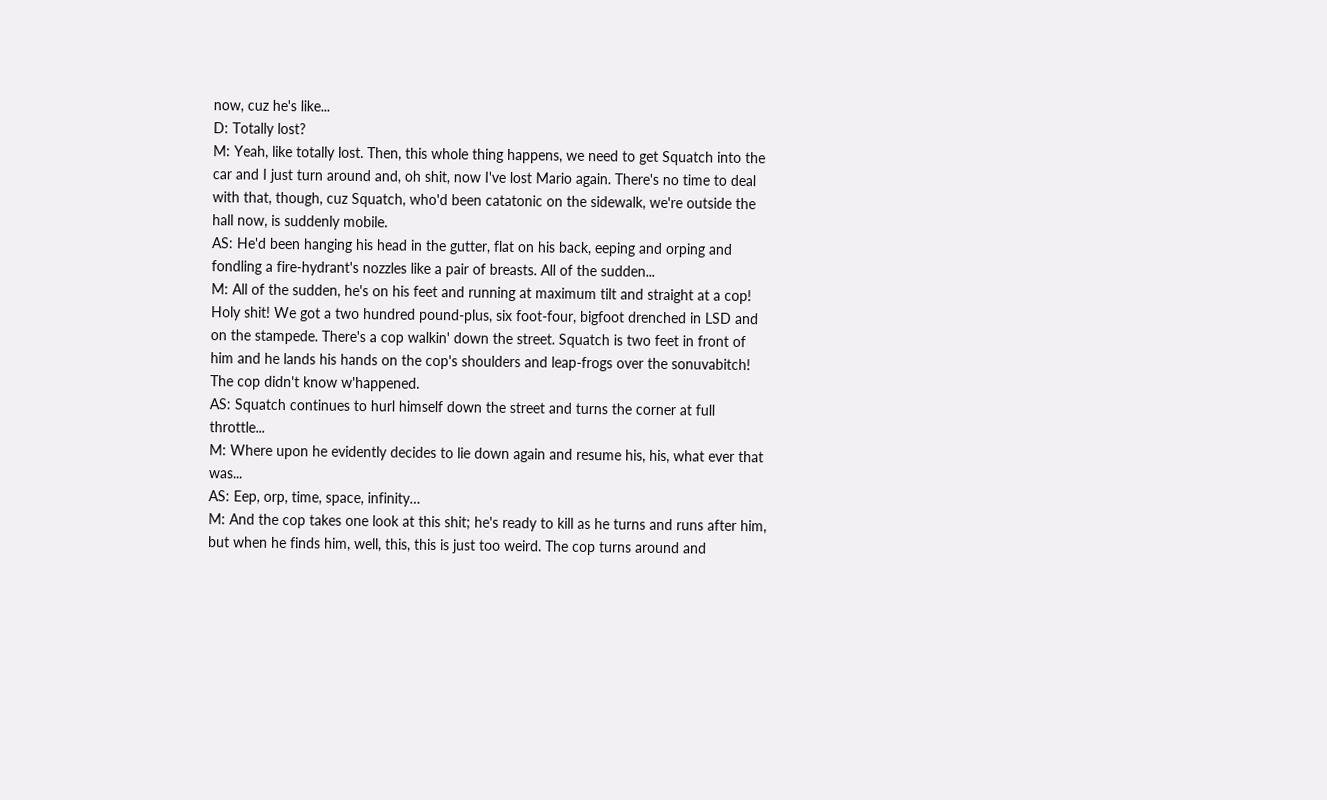now, cuz he's like...
D: Totally lost?
M: Yeah, like totally lost. Then, this whole thing happens, we need to get Squatch into the car and I just turn around and, oh shit, now I've lost Mario again. There's no time to deal with that, though, cuz Squatch, who'd been catatonic on the sidewalk, we're outside the hall now, is suddenly mobile.
AS: He'd been hanging his head in the gutter, flat on his back, eeping and orping and fondling a fire-hydrant's nozzles like a pair of breasts. All of the sudden...
M: All of the sudden, he's on his feet and running at maximum tilt and straight at a cop! Holy shit! We got a two hundred pound-plus, six foot-four, bigfoot drenched in LSD and on the stampede. There's a cop walkin' down the street. Squatch is two feet in front of him and he lands his hands on the cop's shoulders and leap-frogs over the sonuvabitch! The cop didn't know w'happened.
AS: Squatch continues to hurl himself down the street and turns the corner at full throttle...
M: Where upon he evidently decides to lie down again and resume his, his, what ever that was...
AS: Eep, orp, time, space, infinity…
M: And the cop takes one look at this shit; he's ready to kill as he turns and runs after him, but when he finds him, well, this, this is just too weird. The cop turns around and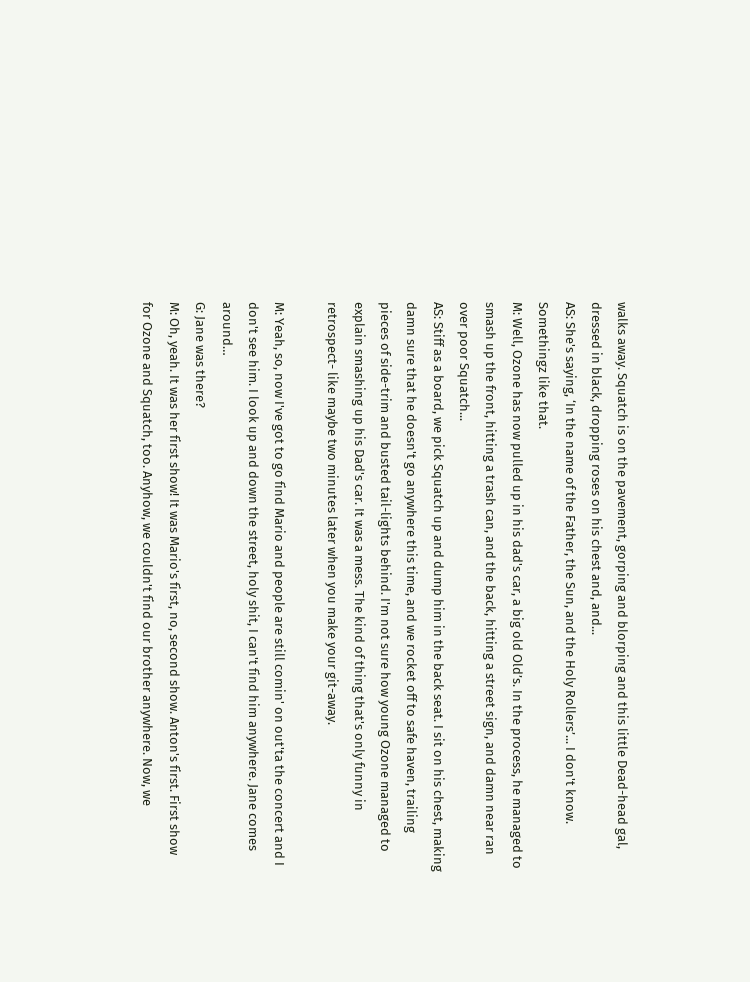walks away. Squatch is on the pavement, gorping and blorping and this little Dead-head gal, dressed in black, dropping roses on his chest and, and...
AS: She's saying, ‘In the name of the Father, the Sun, and the Holy Rollers’... I don't know. Somethingz like that.
M: Well, Ozone has now pulled up in his dad's car, a big old Old’s. In the process, he managed to smash up the front, hitting a trash can, and the back, hitting a street sign, and damn near ran over poor Squatch...
AS: Stiff as a board, we pick Squatch up and dump him in the back seat. I sit on his chest, making damn sure that he doesn't go anywhere this time, and we rocket off to safe haven, trailing pieces of side-trim and busted tail-lights behind. I'm not sure how young Ozone managed to explain smashing up his Dad's car. It was a mess. The kind of thing that's only funny in retrospect- like maybe two minutes later when you make your git-away.

M: Yeah, so, now I've got to go find Mario and people are still comin' on out'ta the concert and I don't see him. I look up and down the street, holy shit, I can't find him anywhere. Jane comes around…
G: Jane was there?
M: Oh, yeah. It was her first show! It was Mario's first, no, second show. Anton's first. First show for Ozone and Squatch, too. Anyhow, we couldn't find our brother anywhere. Now, we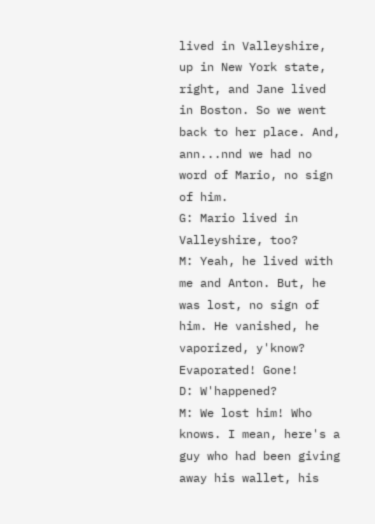lived in Valleyshire, up in New York state, right, and Jane lived in Boston. So we went back to her place. And, ann...nnd we had no word of Mario, no sign of him.
G: Mario lived in Valleyshire, too?
M: Yeah, he lived with me and Anton. But, he was lost, no sign of him. He vanished, he vaporized, y'know? Evaporated! Gone!
D: W'happened?
M: We lost him! Who knows. I mean, here's a guy who had been giving away his wallet, his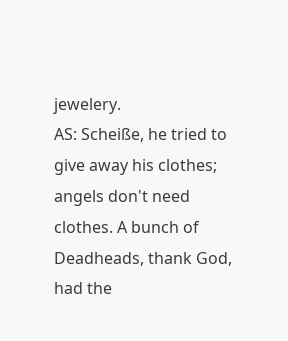jewelery.
AS: Scheiße, he tried to give away his clothes; angels don't need clothes. A bunch of Deadheads, thank God, had the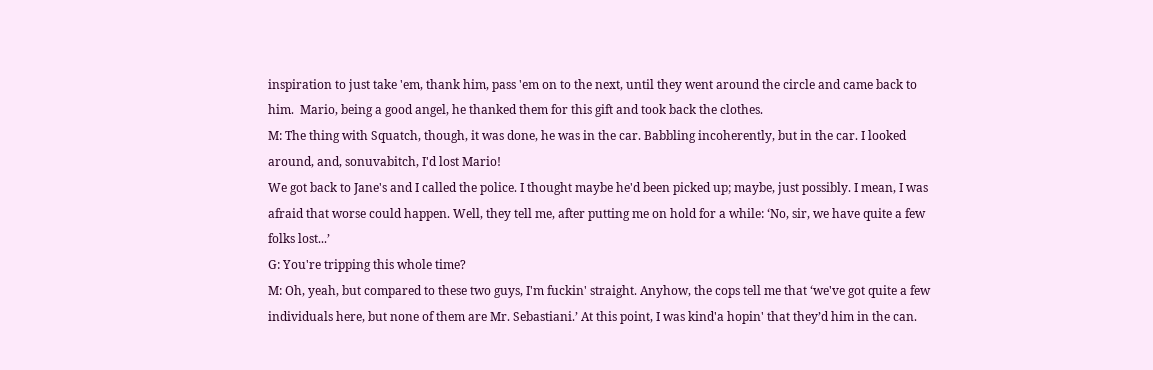inspiration to just take 'em, thank him, pass 'em on to the next, until they went around the circle and came back to him.  Mario, being a good angel, he thanked them for this gift and took back the clothes.
M: The thing with Squatch, though, it was done, he was in the car. Babbling incoherently, but in the car. I looked around, and, sonuvabitch, I'd lost Mario!
We got back to Jane's and I called the police. I thought maybe he'd been picked up; maybe, just possibly. I mean, I was afraid that worse could happen. Well, they tell me, after putting me on hold for a while: ‘No, sir, we have quite a few folks lost...’
G: You're tripping this whole time?
M: Oh, yeah, but compared to these two guys, I'm fuckin' straight. Anyhow, the cops tell me that ‘we've got quite a few individuals here, but none of them are Mr. Sebastiani.’ At this point, I was kind'a hopin' that they’d him in the can.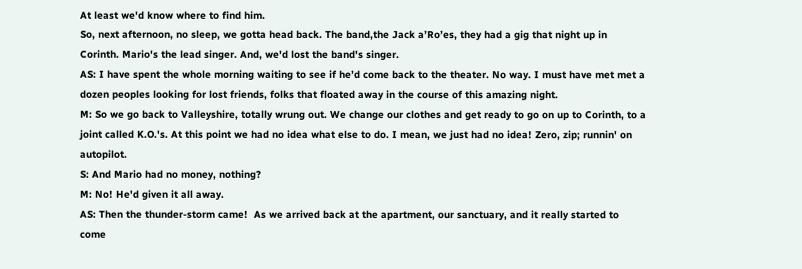At least we'd know where to find him.
So, next afternoon, no sleep, we gotta head back. The band,the Jack a’Ro’es, they had a gig that night up in Corinth. Mario's the lead singer. And, we'd lost the band's singer.
AS: I have spent the whole morning waiting to see if he’d come back to the theater. No way. I must have met met a dozen peoples looking for lost friends, folks that floated away in the course of this amazing night.
M: So we go back to Valleyshire, totally wrung out. We change our clothes and get ready to go on up to Corinth, to a joint called K.O.'s. At this point we had no idea what else to do. I mean, we just had no idea! Zero, zip; runnin' on autopilot.
S: And Mario had no money, nothing?
M: No! He'd given it all away.
AS: Then the thunder-storm came!  As we arrived back at the apartment, our sanctuary, and it really started to come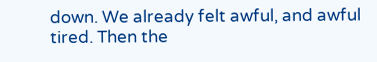down. We already felt awful, and awful tired. Then the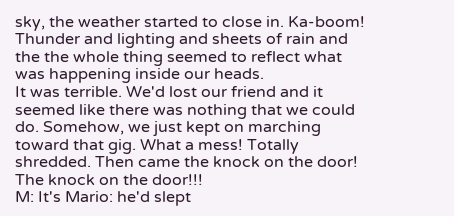sky, the weather started to close in. Ka-boom! Thunder and lighting and sheets of rain and the the whole thing seemed to reflect what was happening inside our heads.
It was terrible. We'd lost our friend and it seemed like there was nothing that we could do. Somehow, we just kept on marching toward that gig. What a mess! Totally shredded. Then came the knock on the door! The knock on the door!!!
M: It's Mario: he'd slept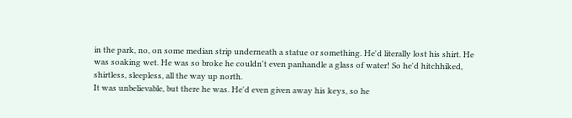in the park, no, on some median strip underneath a statue or something. He'd literally lost his shirt. He was soaking wet. He was so broke he couldn't even panhandle a glass of water! So he'd hitchhiked, shirtless, sleepless, all the way up north.
It was unbelievable, but there he was. He'd even given away his keys, so he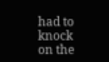had to knock on the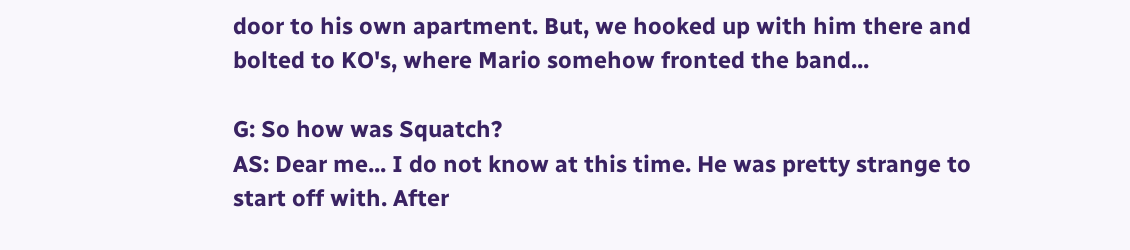door to his own apartment. But, we hooked up with him there and bolted to KO's, where Mario somehow fronted the band...

G: So how was Squatch?
AS: Dear me... I do not know at this time. He was pretty strange to start off with. After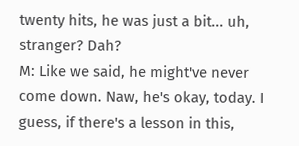twenty hits, he was just a bit... uh, stranger? Dah?
M: Like we said, he might've never come down. Naw, he's okay, today. I guess, if there's a lesson in this,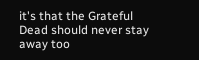it's that the Grateful Dead should never stay away too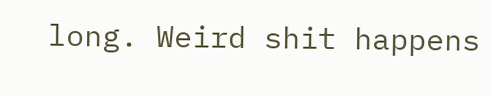long. Weird shit happens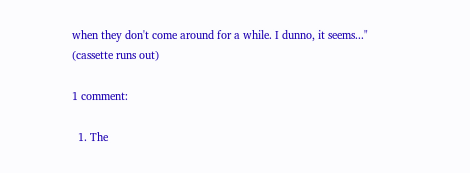when they don't come around for a while. I dunno, it seems..." (cassette runs out)

1 comment:

  1. The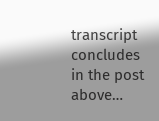transcript concludes in the post above…